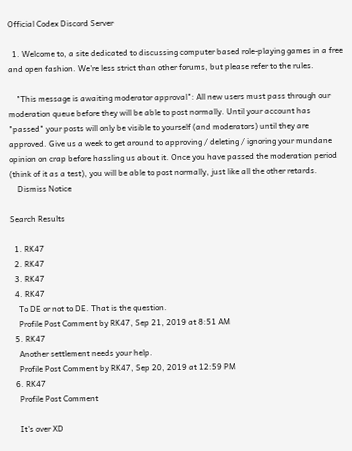Official Codex Discord Server

  1. Welcome to, a site dedicated to discussing computer based role-playing games in a free and open fashion. We're less strict than other forums, but please refer to the rules.

    "This message is awaiting moderator approval": All new users must pass through our moderation queue before they will be able to post normally. Until your account has "passed" your posts will only be visible to yourself (and moderators) until they are approved. Give us a week to get around to approving / deleting / ignoring your mundane opinion on crap before hassling us about it. Once you have passed the moderation period (think of it as a test), you will be able to post normally, just like all the other retards.
    Dismiss Notice

Search Results

  1. RK47
  2. RK47
  3. RK47
  4. RK47
    To DE or not to DE. That is the question.
    Profile Post Comment by RK47, Sep 21, 2019 at 8:51 AM
  5. RK47
    Another settlement needs your help.
    Profile Post Comment by RK47, Sep 20, 2019 at 12:59 PM
  6. RK47
    Profile Post Comment

    It's over XD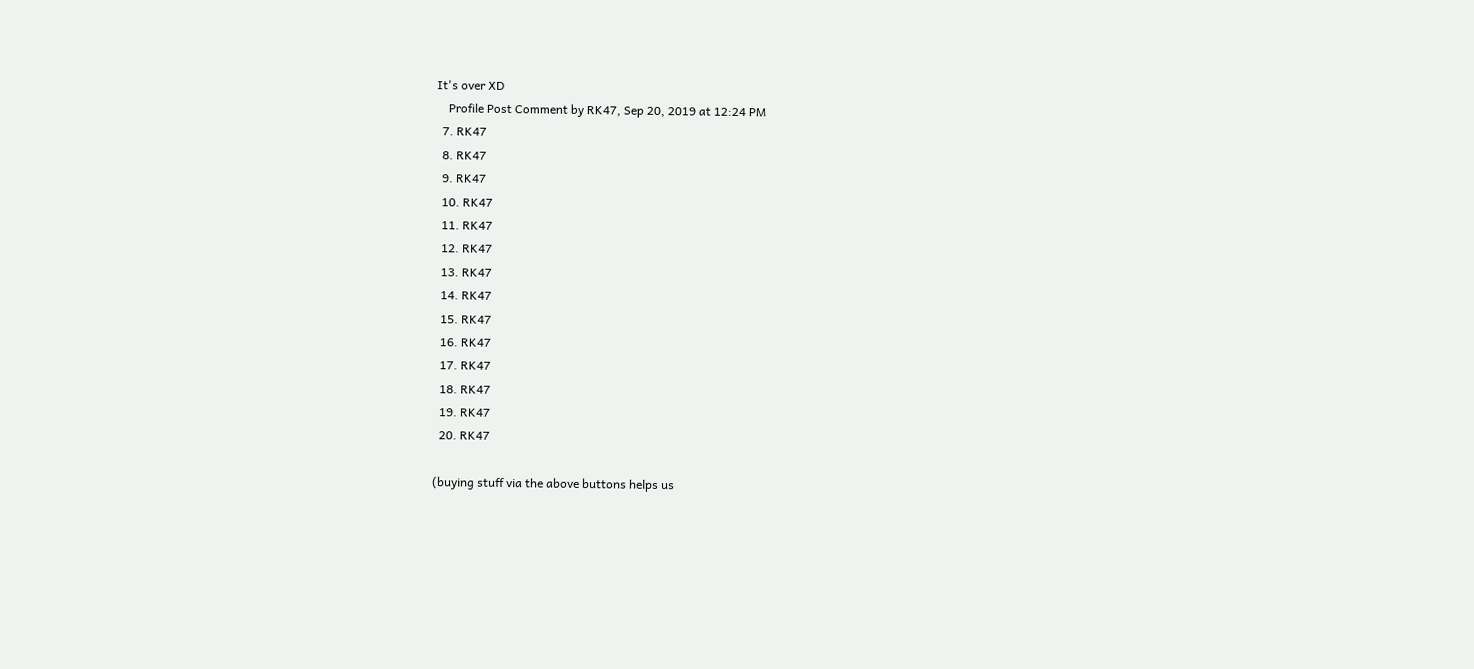It's over XD
    Profile Post Comment by RK47, Sep 20, 2019 at 12:24 PM
  7. RK47
  8. RK47
  9. RK47
  10. RK47
  11. RK47
  12. RK47
  13. RK47
  14. RK47
  15. RK47
  16. RK47
  17. RK47
  18. RK47
  19. RK47
  20. RK47

(buying stuff via the above buttons helps us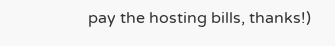pay the hosting bills, thanks!)